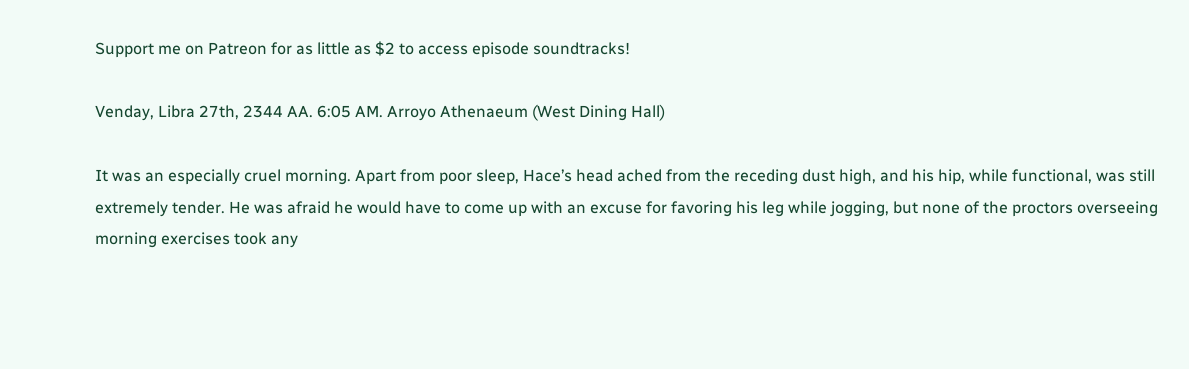Support me on Patreon for as little as $2 to access episode soundtracks!

Venday, Libra 27th, 2344 AA. 6:05 AM. Arroyo Athenaeum (West Dining Hall)

It was an especially cruel morning. Apart from poor sleep, Hace’s head ached from the receding dust high, and his hip, while functional, was still extremely tender. He was afraid he would have to come up with an excuse for favoring his leg while jogging, but none of the proctors overseeing morning exercises took any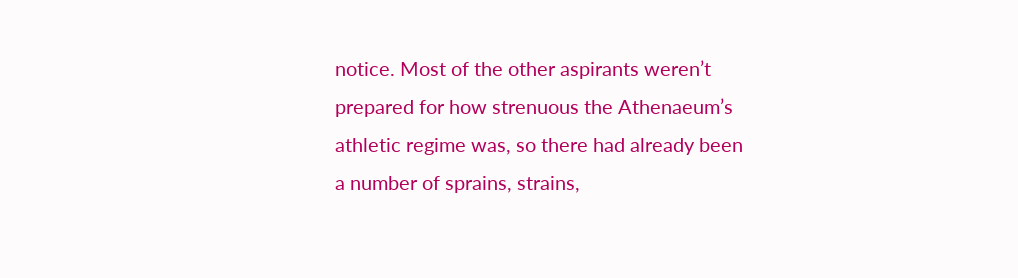notice. Most of the other aspirants weren’t prepared for how strenuous the Athenaeum’s athletic regime was, so there had already been a number of sprains, strains,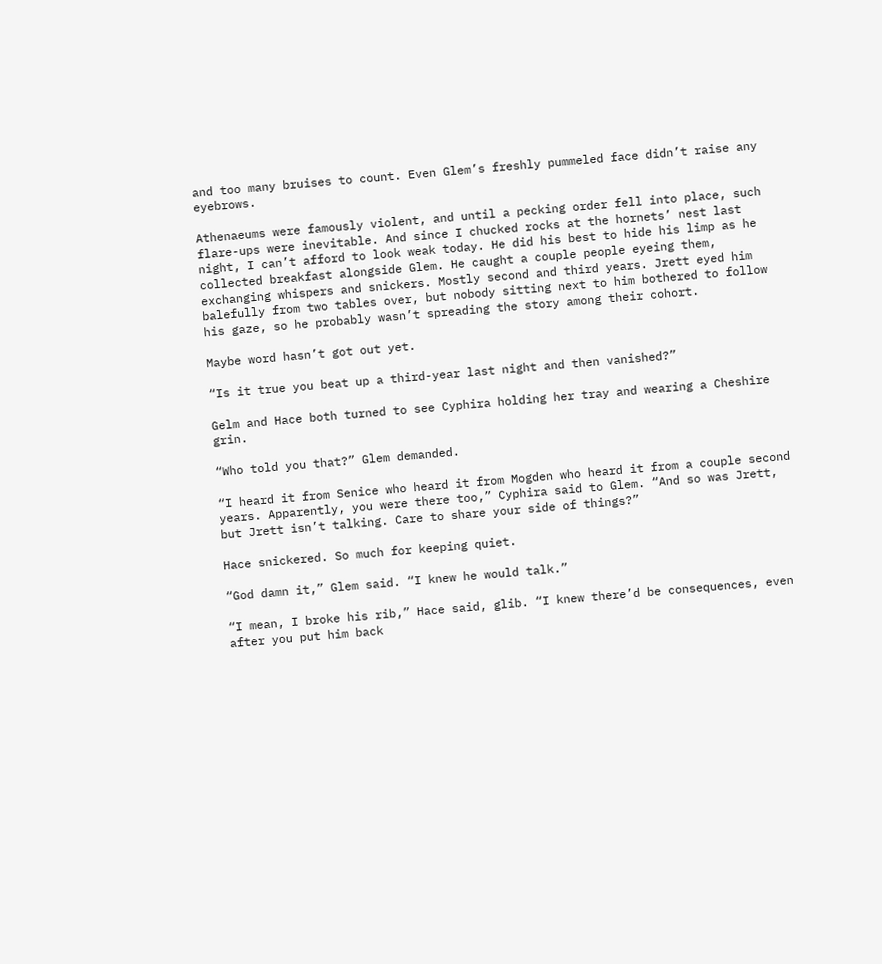and too many bruises to count. Even Glem’s freshly pummeled face didn’t raise any eyebrows.

Athenaeums were famously violent, and until a pecking order fell into place, such flare-ups were inevitable. And since I chucked rocks at the hornets’ nest last night, I can’t afford to look weak today. He did his best to hide his limp as he collected breakfast alongside Glem. He caught a couple people eyeing them, exchanging whispers and snickers. Mostly second and third years. Jrett eyed him balefully from two tables over, but nobody sitting next to him bothered to follow his gaze, so he probably wasn’t spreading the story among their cohort.

Maybe word hasn’t got out yet.

“Is it true you beat up a third-year last night and then vanished?”

Gelm and Hace both turned to see Cyphira holding her tray and wearing a Cheshire grin.

“Who told you that?” Glem demanded.

“I heard it from Senice who heard it from Mogden who heard it from a couple second years. Apparently, you were there too,” Cyphira said to Glem. “And so was Jrett, but Jrett isn’t talking. Care to share your side of things?”

Hace snickered. So much for keeping quiet.

“God damn it,” Glem said. “I knew he would talk.”

“I mean, I broke his rib,” Hace said, glib. “I knew there’d be consequences, even after you put him back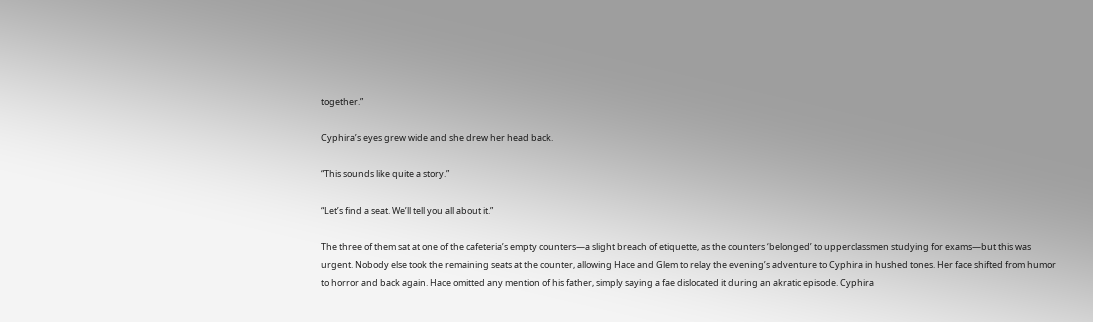together.”

Cyphira’s eyes grew wide and she drew her head back.

“This sounds like quite a story.”

“Let’s find a seat. We’ll tell you all about it.”

The three of them sat at one of the cafeteria’s empty counters—a slight breach of etiquette, as the counters ‘belonged’ to upperclassmen studying for exams—but this was urgent. Nobody else took the remaining seats at the counter, allowing Hace and Glem to relay the evening’s adventure to Cyphira in hushed tones. Her face shifted from humor to horror and back again. Hace omitted any mention of his father, simply saying a fae dislocated it during an akratic episode. Cyphira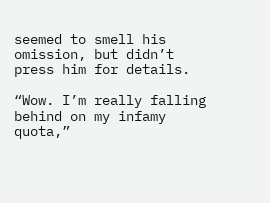seemed to smell his omission, but didn’t press him for details.

“Wow. I’m really falling behind on my infamy quota,”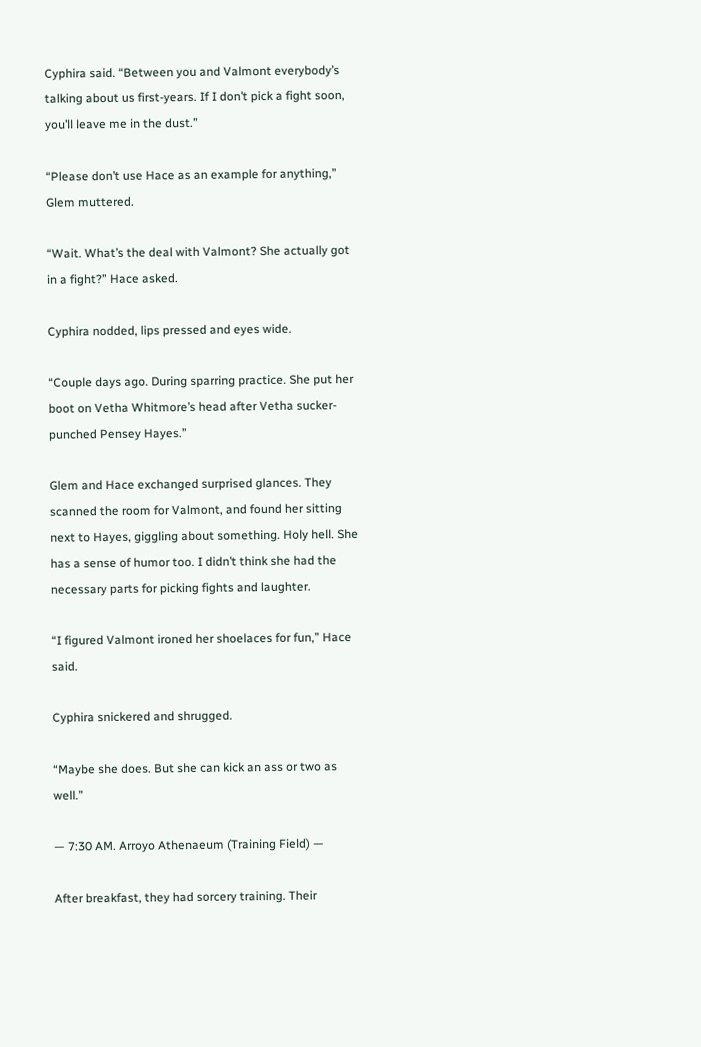Cyphira said. “Between you and Valmont everybody’s talking about us first-years. If I don’t pick a fight soon, you’ll leave me in the dust.”

“Please don’t use Hace as an example for anything,” Glem muttered.

“Wait. What’s the deal with Valmont? She actually got in a fight?” Hace asked.

Cyphira nodded, lips pressed and eyes wide.

“Couple days ago. During sparring practice. She put her boot on Vetha Whitmore’s head after Vetha sucker-punched Pensey Hayes.”

Glem and Hace exchanged surprised glances. They scanned the room for Valmont, and found her sitting next to Hayes, giggling about something. Holy hell. She has a sense of humor too. I didn’t think she had the necessary parts for picking fights and laughter.

“I figured Valmont ironed her shoelaces for fun,” Hace said.

Cyphira snickered and shrugged.

“Maybe she does. But she can kick an ass or two as well.”

— 7:30 AM. Arroyo Athenaeum (Training Field) —

After breakfast, they had sorcery training. Their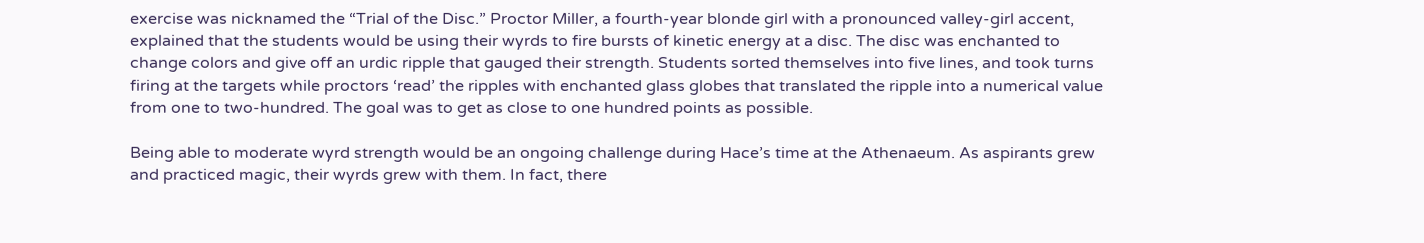exercise was nicknamed the “Trial of the Disc.” Proctor Miller, a fourth-year blonde girl with a pronounced valley-girl accent, explained that the students would be using their wyrds to fire bursts of kinetic energy at a disc. The disc was enchanted to change colors and give off an urdic ripple that gauged their strength. Students sorted themselves into five lines, and took turns firing at the targets while proctors ‘read’ the ripples with enchanted glass globes that translated the ripple into a numerical value from one to two-hundred. The goal was to get as close to one hundred points as possible.

Being able to moderate wyrd strength would be an ongoing challenge during Hace’s time at the Athenaeum. As aspirants grew and practiced magic, their wyrds grew with them. In fact, there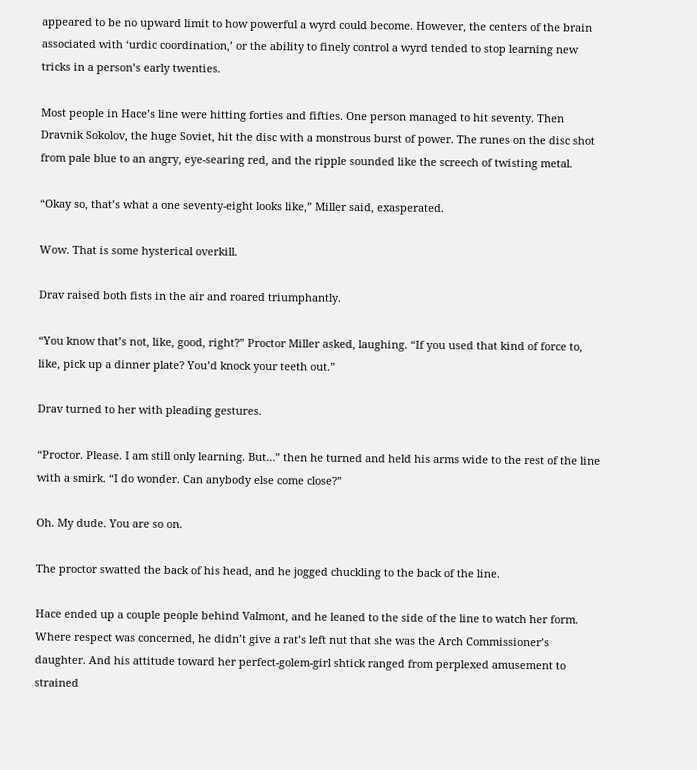appeared to be no upward limit to how powerful a wyrd could become. However, the centers of the brain associated with ‘urdic coordination,’ or the ability to finely control a wyrd tended to stop learning new tricks in a person’s early twenties.

Most people in Hace’s line were hitting forties and fifties. One person managed to hit seventy. Then Dravnik Sokolov, the huge Soviet, hit the disc with a monstrous burst of power. The runes on the disc shot from pale blue to an angry, eye-searing red, and the ripple sounded like the screech of twisting metal.

“Okay so, that’s what a one seventy-eight looks like,” Miller said, exasperated.

Wow. That is some hysterical overkill.

Drav raised both fists in the air and roared triumphantly.

“You know that’s not, like, good, right?” Proctor Miller asked, laughing. “If you used that kind of force to, like, pick up a dinner plate? You’d knock your teeth out.”

Drav turned to her with pleading gestures.

“Proctor. Please. I am still only learning. But…” then he turned and held his arms wide to the rest of the line with a smirk. “I do wonder. Can anybody else come close?”

Oh. My dude. You are so on.

The proctor swatted the back of his head, and he jogged chuckling to the back of the line.

Hace ended up a couple people behind Valmont, and he leaned to the side of the line to watch her form. Where respect was concerned, he didn’t give a rat’s left nut that she was the Arch Commissioner’s daughter. And his attitude toward her perfect-golem-girl shtick ranged from perplexed amusement to strained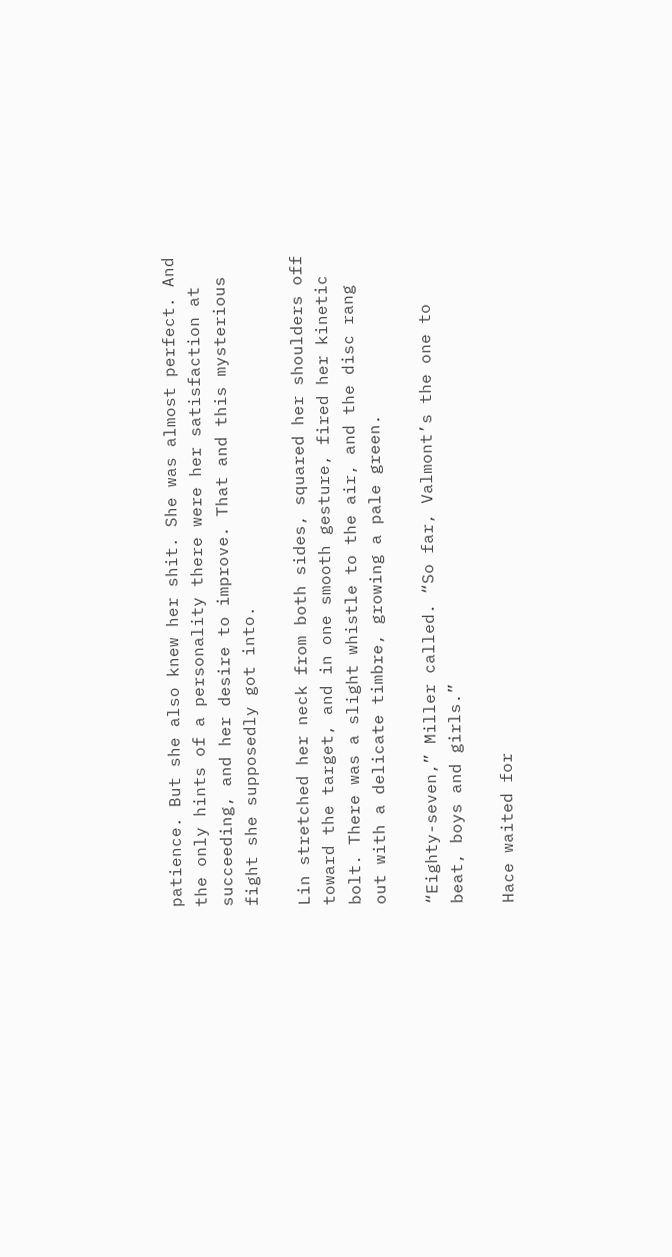patience. But she also knew her shit. She was almost perfect. And the only hints of a personality there were her satisfaction at succeeding, and her desire to improve. That and this mysterious fight she supposedly got into.

Lin stretched her neck from both sides, squared her shoulders off toward the target, and in one smooth gesture, fired her kinetic bolt. There was a slight whistle to the air, and the disc rang out with a delicate timbre, growing a pale green.

“Eighty-seven,” Miller called. “So far, Valmont’s the one to beat, boys and girls.”

Hace waited for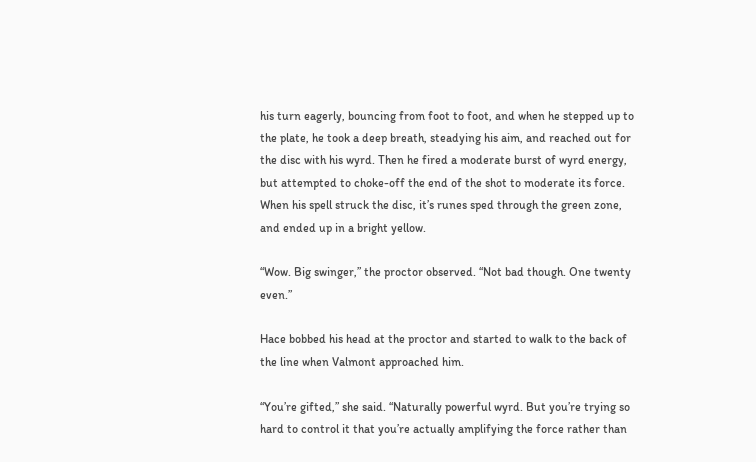his turn eagerly, bouncing from foot to foot, and when he stepped up to the plate, he took a deep breath, steadying his aim, and reached out for the disc with his wyrd. Then he fired a moderate burst of wyrd energy, but attempted to choke-off the end of the shot to moderate its force. When his spell struck the disc, it’s runes sped through the green zone, and ended up in a bright yellow.

“Wow. Big swinger,” the proctor observed. “Not bad though. One twenty even.”

Hace bobbed his head at the proctor and started to walk to the back of the line when Valmont approached him.

“You’re gifted,” she said. “Naturally powerful wyrd. But you’re trying so hard to control it that you’re actually amplifying the force rather than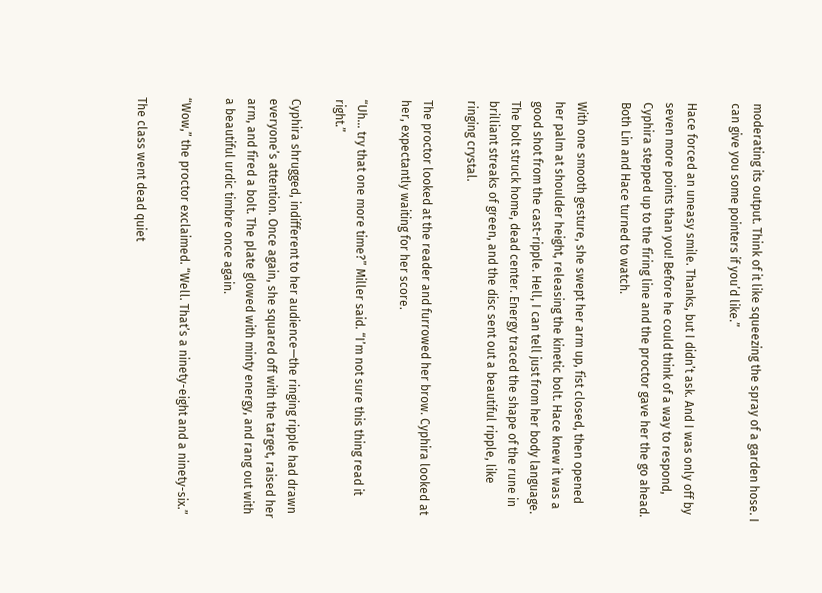moderating its output. Think of it like squeezing the spray of a garden hose. I can give you some pointers if you’d like.”

Hace forced an uneasy smile. Thanks, but I didn’t ask. And I was only off by seven more points than you! Before he could think of a way to respond, Cyphira stepped up to the firing line and the proctor gave her the go ahead. Both Lin and Hace turned to watch.

With one smooth gesture, she swept her arm up, fist closed, then opened her palm at shoulder height, releasing the kinetic bolt. Hace knew it was a good shot from the cast-ripple. Hell, I can tell just from her body language. The bolt struck home, dead center. Energy traced the shape of the rune in brilliant streaks of green, and the disc sent out a beautiful ripple, like ringing crystal.

The proctor looked at the reader and furrowed her brow. Cyphira looked at her, expectantly waiting for her score.

“Uh… try that one more time?” Miller said. “I’m not sure this thing read it right.”

Cyphira shrugged, indifferent to her audience—the ringing ripple had drawn everyone’s attention. Once again, she squared off with the target, raised her arm, and fired a bolt. The plate glowed with minty energy, and rang out with a beautiful urdic timbre once again.

“Wow,” the proctor exclaimed. “Well. That’s a ninety-eight and a ninety-six.”

The class went dead quiet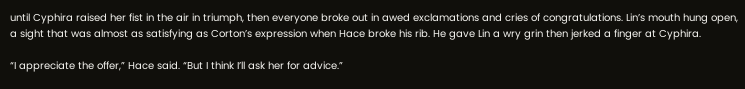until Cyphira raised her fist in the air in triumph, then everyone broke out in awed exclamations and cries of congratulations. Lin’s mouth hung open, a sight that was almost as satisfying as Corton’s expression when Hace broke his rib. He gave Lin a wry grin then jerked a finger at Cyphira.

“I appreciate the offer,” Hace said. “But I think I’ll ask her for advice.”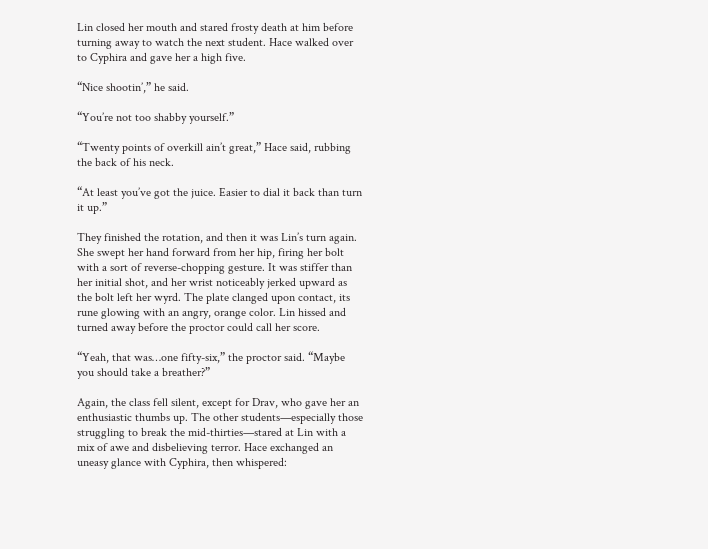Lin closed her mouth and stared frosty death at him before turning away to watch the next student. Hace walked over to Cyphira and gave her a high five.

“Nice shootin’,” he said.

“You’re not too shabby yourself.”

“Twenty points of overkill ain’t great,” Hace said, rubbing the back of his neck.

“At least you’ve got the juice. Easier to dial it back than turn it up.”

They finished the rotation, and then it was Lin’s turn again. She swept her hand forward from her hip, firing her bolt with a sort of reverse-chopping gesture. It was stiffer than her initial shot, and her wrist noticeably jerked upward as the bolt left her wyrd. The plate clanged upon contact, its rune glowing with an angry, orange color. Lin hissed and turned away before the proctor could call her score.

“Yeah, that was…one fifty-six,” the proctor said. “Maybe you should take a breather?”

Again, the class fell silent, except for Drav, who gave her an enthusiastic thumbs up. The other students—especially those struggling to break the mid-thirties—stared at Lin with a mix of awe and disbelieving terror. Hace exchanged an uneasy glance with Cyphira, then whispered: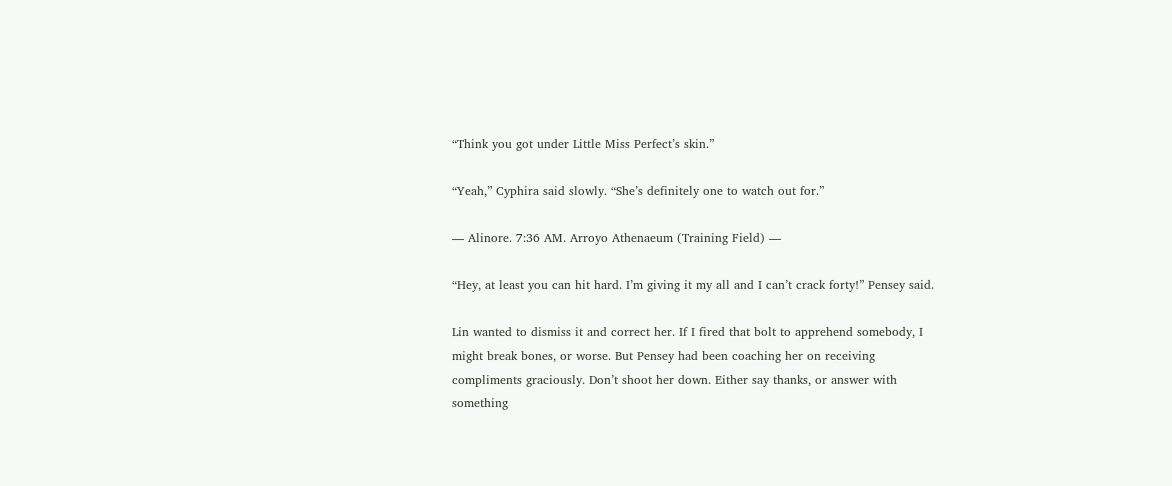“Think you got under Little Miss Perfect’s skin.”

“Yeah,” Cyphira said slowly. “She’s definitely one to watch out for.”

— Alinore. 7:36 AM. Arroyo Athenaeum (Training Field) —

“Hey, at least you can hit hard. I’m giving it my all and I can’t crack forty!” Pensey said.

Lin wanted to dismiss it and correct her. If I fired that bolt to apprehend somebody, I might break bones, or worse. But Pensey had been coaching her on receiving compliments graciously. Don’t shoot her down. Either say thanks, or answer with something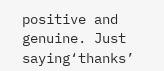positive and genuine. Just saying‘thanks’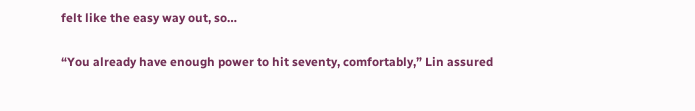felt like the easy way out, so…

“You already have enough power to hit seventy, comfortably,” Lin assured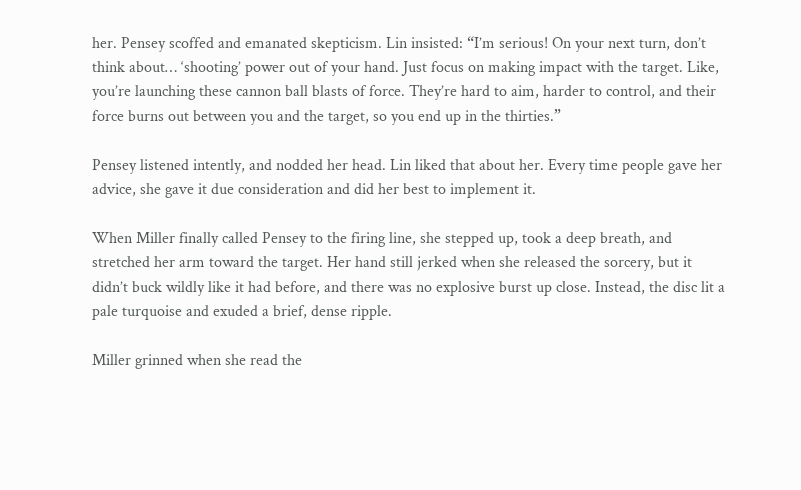her. Pensey scoffed and emanated skepticism. Lin insisted: “I’m serious! On your next turn, don’t think about… ‘shooting’ power out of your hand. Just focus on making impact with the target. Like, you’re launching these cannon ball blasts of force. They’re hard to aim, harder to control, and their force burns out between you and the target, so you end up in the thirties.”

Pensey listened intently, and nodded her head. Lin liked that about her. Every time people gave her advice, she gave it due consideration and did her best to implement it.

When Miller finally called Pensey to the firing line, she stepped up, took a deep breath, and stretched her arm toward the target. Her hand still jerked when she released the sorcery, but it didn’t buck wildly like it had before, and there was no explosive burst up close. Instead, the disc lit a pale turquoise and exuded a brief, dense ripple.

Miller grinned when she read the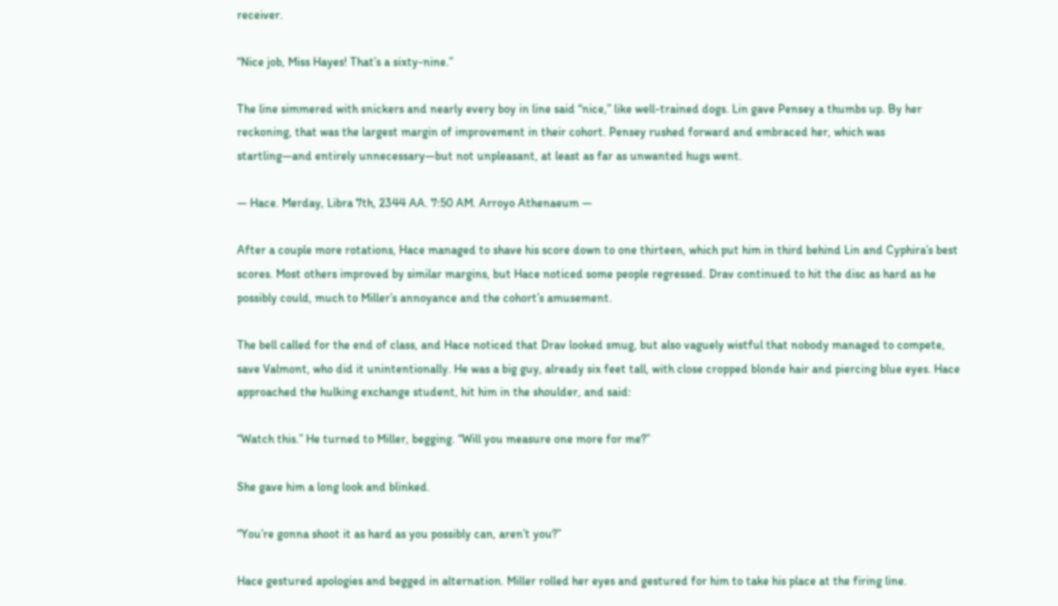receiver.

“Nice job, Miss Hayes! That’s a sixty-nine.”

The line simmered with snickers and nearly every boy in line said “nice,” like well-trained dogs. Lin gave Pensey a thumbs up. By her reckoning, that was the largest margin of improvement in their cohort. Pensey rushed forward and embraced her, which was startling—and entirely unnecessary—but not unpleasant, at least as far as unwanted hugs went.

— Hace. Merday, Libra 7th, 2344 AA. 7:50 AM. Arroyo Athenaeum —

After a couple more rotations, Hace managed to shave his score down to one thirteen, which put him in third behind Lin and Cyphira’s best scores. Most others improved by similar margins, but Hace noticed some people regressed. Drav continued to hit the disc as hard as he possibly could, much to Miller’s annoyance and the cohort’s amusement.

The bell called for the end of class, and Hace noticed that Drav looked smug, but also vaguely wistful that nobody managed to compete, save Valmont, who did it unintentionally. He was a big guy, already six feet tall, with close cropped blonde hair and piercing blue eyes. Hace approached the hulking exchange student, hit him in the shoulder, and said:

“Watch this.” He turned to Miller, begging. “Will you measure one more for me?”

She gave him a long look and blinked.

“You’re gonna shoot it as hard as you possibly can, aren’t you?”

Hace gestured apologies and begged in alternation. Miller rolled her eyes and gestured for him to take his place at the firing line.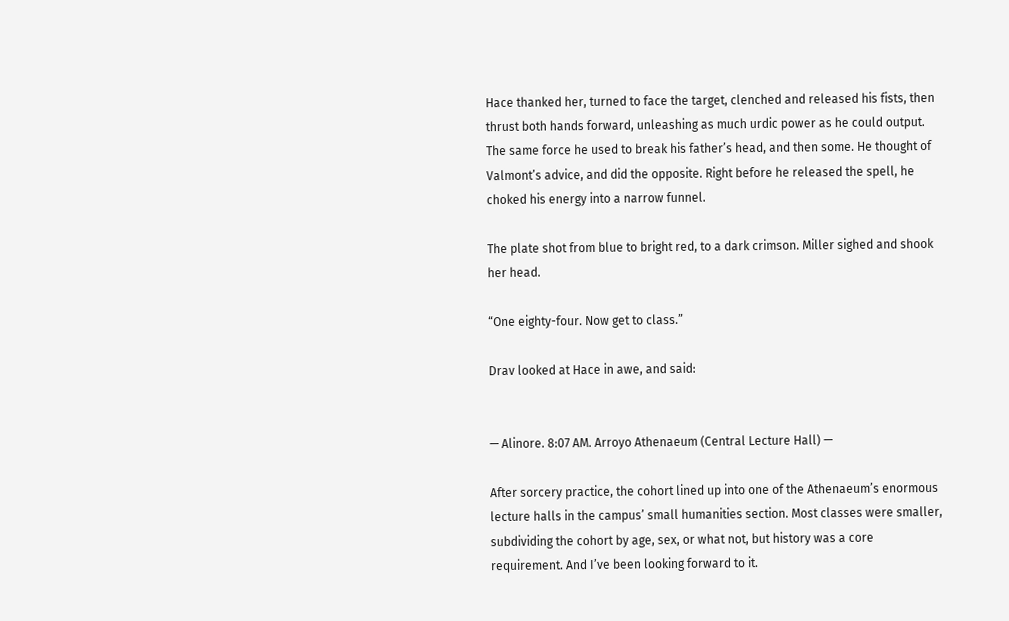Hace thanked her, turned to face the target, clenched and released his fists, then thrust both hands forward, unleashing as much urdic power as he could output. The same force he used to break his father’s head, and then some. He thought of Valmont’s advice, and did the opposite. Right before he released the spell, he choked his energy into a narrow funnel.

The plate shot from blue to bright red, to a dark crimson. Miller sighed and shook her head.

“One eighty-four. Now get to class.”

Drav looked at Hace in awe, and said:


— Alinore. 8:07 AM. Arroyo Athenaeum (Central Lecture Hall) —

After sorcery practice, the cohort lined up into one of the Athenaeum’s enormous lecture halls in the campus’ small humanities section. Most classes were smaller, subdividing the cohort by age, sex, or what not, but history was a core requirement. And I’ve been looking forward to it.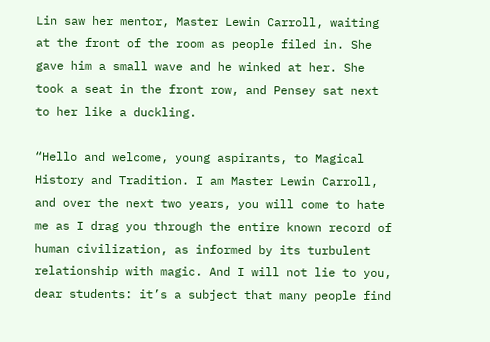Lin saw her mentor, Master Lewin Carroll, waiting at the front of the room as people filed in. She gave him a small wave and he winked at her. She took a seat in the front row, and Pensey sat next to her like a duckling.

“Hello and welcome, young aspirants, to Magical History and Tradition. I am Master Lewin Carroll, and over the next two years, you will come to hate me as I drag you through the entire known record of human civilization, as informed by its turbulent relationship with magic. And I will not lie to you, dear students: it’s a subject that many people find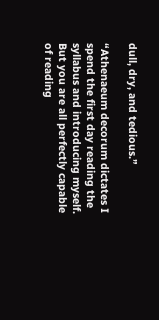dull, dry, and tedious.”

“Athenaeum decorum dictates I spend the first day reading the syllabus and introducing myself. But you are all perfectly capable of reading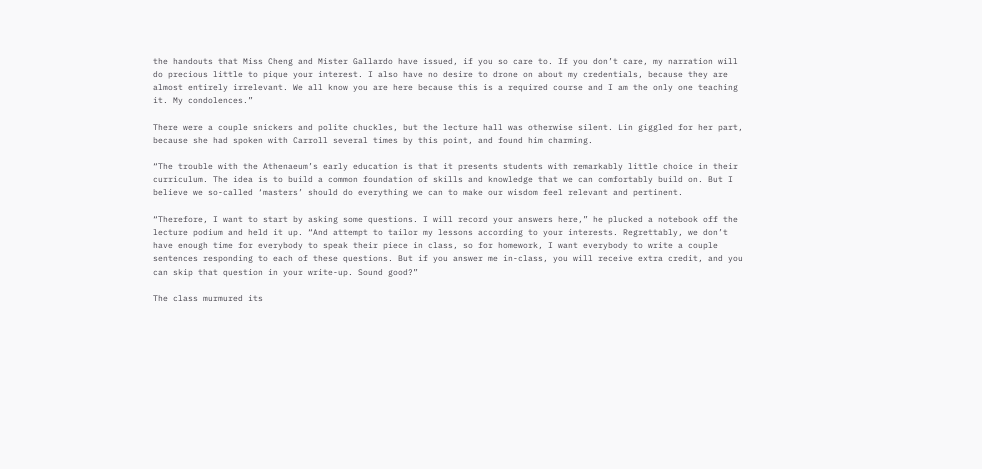the handouts that Miss Cheng and Mister Gallardo have issued, if you so care to. If you don’t care, my narration will do precious little to pique your interest. I also have no desire to drone on about my credentials, because they are almost entirely irrelevant. We all know you are here because this is a required course and I am the only one teaching it. My condolences.”

There were a couple snickers and polite chuckles, but the lecture hall was otherwise silent. Lin giggled for her part, because she had spoken with Carroll several times by this point, and found him charming.

“The trouble with the Athenaeum’s early education is that it presents students with remarkably little choice in their curriculum. The idea is to build a common foundation of skills and knowledge that we can comfortably build on. But I believe we so-called ‘masters’ should do everything we can to make our wisdom feel relevant and pertinent.

“Therefore, I want to start by asking some questions. I will record your answers here,” he plucked a notebook off the lecture podium and held it up. “And attempt to tailor my lessons according to your interests. Regrettably, we don’t have enough time for everybody to speak their piece in class, so for homework, I want everybody to write a couple sentences responding to each of these questions. But if you answer me in-class, you will receive extra credit, and you can skip that question in your write-up. Sound good?”

The class murmured its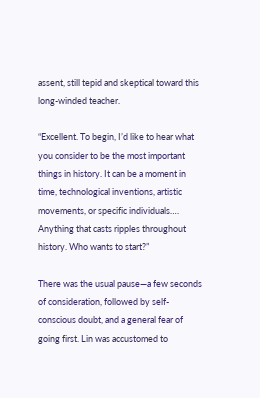assent, still tepid and skeptical toward this long-winded teacher.

“Excellent. To begin, I’d like to hear what you consider to be the most important things in history. It can be a moment in time, technological inventions, artistic movements, or specific individuals…. Anything that casts ripples throughout history. Who wants to start?”

There was the usual pause—a few seconds of consideration, followed by self-conscious doubt, and a general fear of going first. Lin was accustomed to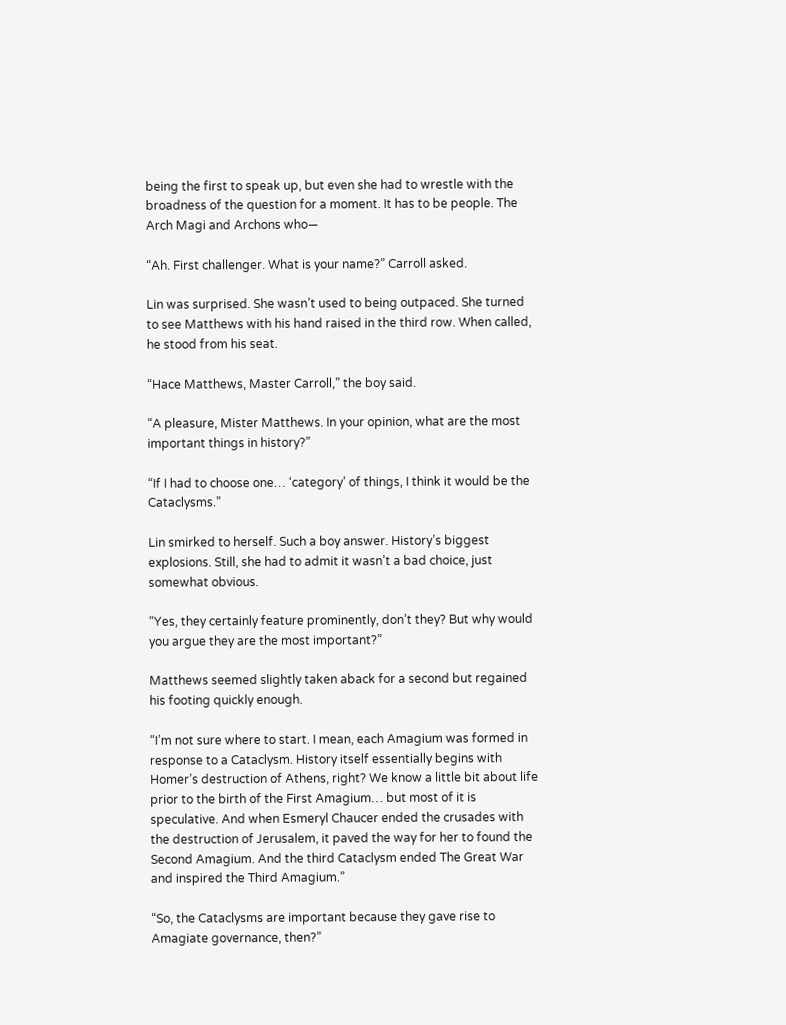being the first to speak up, but even she had to wrestle with the broadness of the question for a moment. It has to be people. The Arch Magi and Archons who—

“Ah. First challenger. What is your name?” Carroll asked.

Lin was surprised. She wasn’t used to being outpaced. She turned to see Matthews with his hand raised in the third row. When called, he stood from his seat.

“Hace Matthews, Master Carroll,” the boy said.

“A pleasure, Mister Matthews. In your opinion, what are the most important things in history?”

“If I had to choose one… ‘category’ of things, I think it would be the Cataclysms.”

Lin smirked to herself. Such a boy answer. History’s biggest explosions. Still, she had to admit it wasn’t a bad choice, just somewhat obvious.

“Yes, they certainly feature prominently, don’t they? But why would you argue they are the most important?”

Matthews seemed slightly taken aback for a second but regained his footing quickly enough.

“I’m not sure where to start. I mean, each Amagium was formed in response to a Cataclysm. History itself essentially begins with Homer’s destruction of Athens, right? We know a little bit about life prior to the birth of the First Amagium… but most of it is speculative. And when Esmeryl Chaucer ended the crusades with the destruction of Jerusalem, it paved the way for her to found the Second Amagium. And the third Cataclysm ended The Great War and inspired the Third Amagium.”

“So, the Cataclysms are important because they gave rise to Amagiate governance, then?”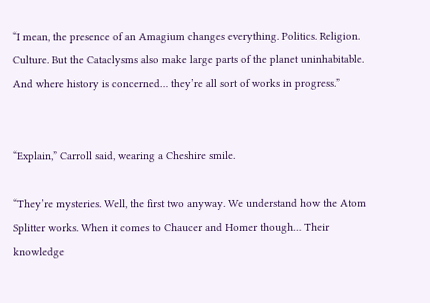“I mean, the presence of an Amagium changes everything. Politics. Religion. Culture. But the Cataclysms also make large parts of the planet uninhabitable. And where history is concerned… they’re all sort of works in progress.”


“Explain,” Carroll said, wearing a Cheshire smile.

“They’re mysteries. Well, the first two anyway. We understand how the Atom Splitter works. When it comes to Chaucer and Homer though… Their knowledge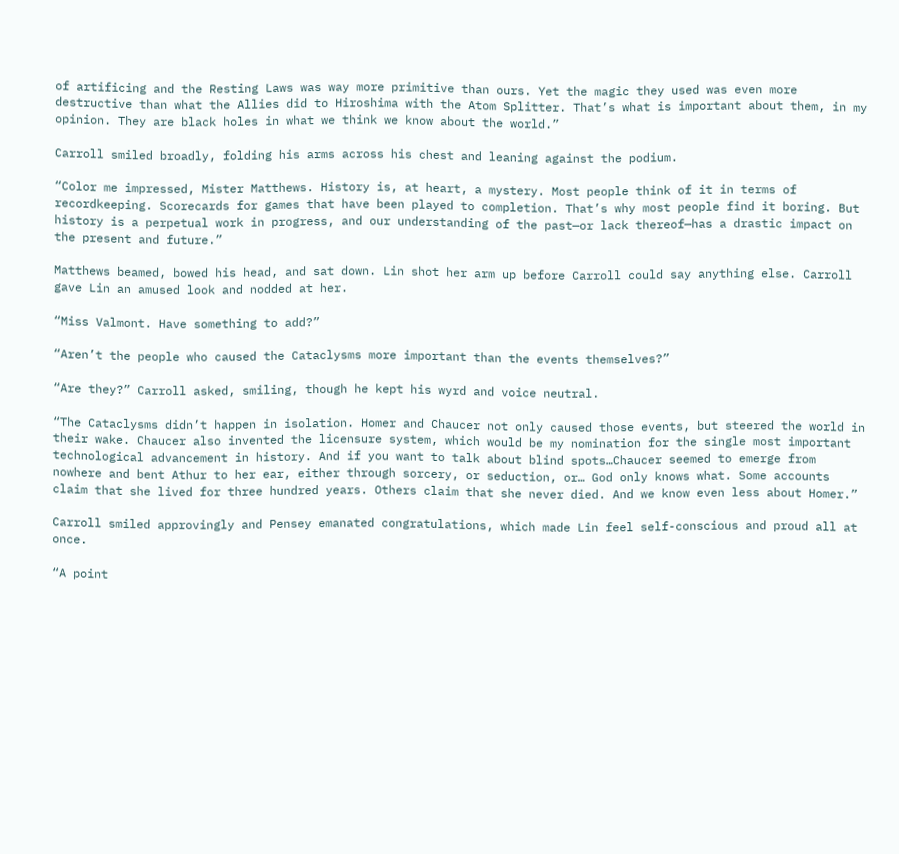of artificing and the Resting Laws was way more primitive than ours. Yet the magic they used was even more destructive than what the Allies did to Hiroshima with the Atom Splitter. That’s what is important about them, in my opinion. They are black holes in what we think we know about the world.”

Carroll smiled broadly, folding his arms across his chest and leaning against the podium.

“Color me impressed, Mister Matthews. History is, at heart, a mystery. Most people think of it in terms of recordkeeping. Scorecards for games that have been played to completion. That’s why most people find it boring. But history is a perpetual work in progress, and our understanding of the past—or lack thereof—has a drastic impact on the present and future.”

Matthews beamed, bowed his head, and sat down. Lin shot her arm up before Carroll could say anything else. Carroll gave Lin an amused look and nodded at her.

“Miss Valmont. Have something to add?”

“Aren’t the people who caused the Cataclysms more important than the events themselves?”

“Are they?” Carroll asked, smiling, though he kept his wyrd and voice neutral.

“The Cataclysms didn’t happen in isolation. Homer and Chaucer not only caused those events, but steered the world in their wake. Chaucer also invented the licensure system, which would be my nomination for the single most important technological advancement in history. And if you want to talk about blind spots…Chaucer seemed to emerge from nowhere and bent Athur to her ear, either through sorcery, or seduction, or… God only knows what. Some accounts claim that she lived for three hundred years. Others claim that she never died. And we know even less about Homer.”

Carroll smiled approvingly and Pensey emanated congratulations, which made Lin feel self-conscious and proud all at once.

“A point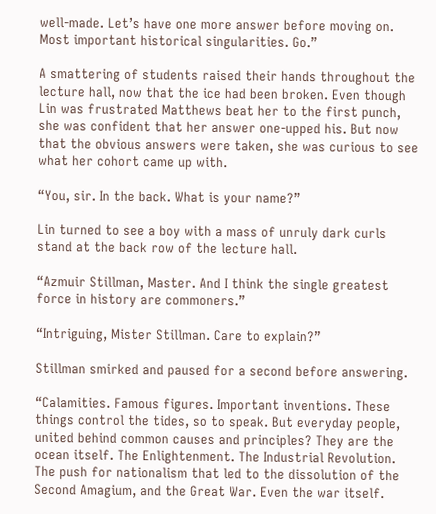well-made. Let’s have one more answer before moving on. Most important historical singularities. Go.”

A smattering of students raised their hands throughout the lecture hall, now that the ice had been broken. Even though Lin was frustrated Matthews beat her to the first punch, she was confident that her answer one-upped his. But now that the obvious answers were taken, she was curious to see what her cohort came up with.

“You, sir. In the back. What is your name?”

Lin turned to see a boy with a mass of unruly dark curls stand at the back row of the lecture hall.

“Azmuir Stillman, Master. And I think the single greatest force in history are commoners.”

“Intriguing, Mister Stillman. Care to explain?”

Stillman smirked and paused for a second before answering.

“Calamities. Famous figures. Important inventions. These things control the tides, so to speak. But everyday people, united behind common causes and principles? They are the ocean itself. The Enlightenment. The Industrial Revolution. The push for nationalism that led to the dissolution of the Second Amagium, and the Great War. Even the war itself.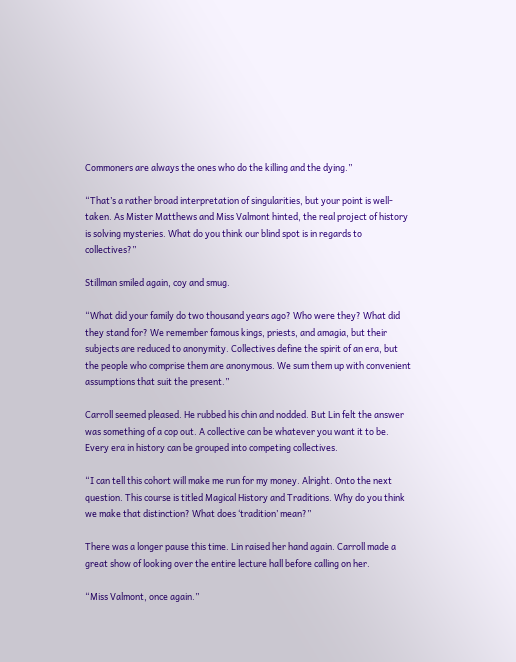Commoners are always the ones who do the killing and the dying.”

“That’s a rather broad interpretation of singularities, but your point is well-taken. As Mister Matthews and Miss Valmont hinted, the real project of history is solving mysteries. What do you think our blind spot is in regards to collectives?”

Stillman smiled again, coy and smug.

“What did your family do two thousand years ago? Who were they? What did they stand for? We remember famous kings, priests, and amagia, but their subjects are reduced to anonymity. Collectives define the spirit of an era, but the people who comprise them are anonymous. We sum them up with convenient assumptions that suit the present.”

Carroll seemed pleased. He rubbed his chin and nodded. But Lin felt the answer was something of a cop out. A collective can be whatever you want it to be. Every era in history can be grouped into competing collectives.

“I can tell this cohort will make me run for my money. Alright. Onto the next question. This course is titled Magical History and Traditions. Why do you think we make that distinction? What does ‘tradition’ mean?”

There was a longer pause this time. Lin raised her hand again. Carroll made a great show of looking over the entire lecture hall before calling on her.

“Miss Valmont, once again.”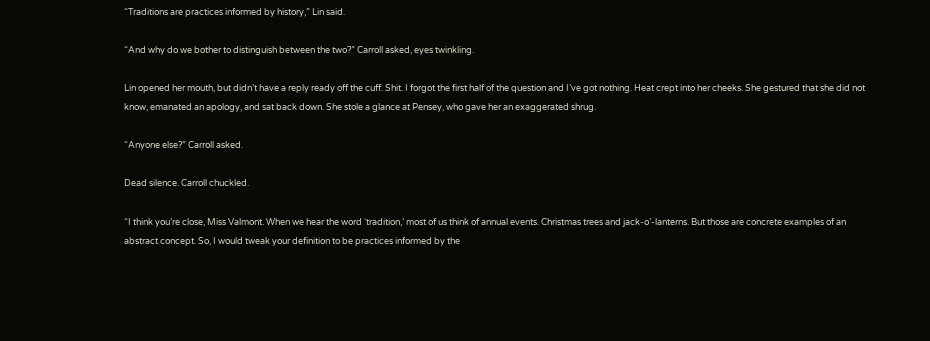“Traditions are practices informed by history,” Lin said.

“And why do we bother to distinguish between the two?” Carroll asked, eyes twinkling.

Lin opened her mouth, but didn’t have a reply ready off the cuff. Shit. I forgot the first half of the question and I’ve got nothing. Heat crept into her cheeks. She gestured that she did not know, emanated an apology, and sat back down. She stole a glance at Pensey, who gave her an exaggerated shrug.

“Anyone else?” Carroll asked.

Dead silence. Carroll chuckled.

“I think you’re close, Miss Valmont. When we hear the word ‘tradition,’ most of us think of annual events. Christmas trees and jack-o’-lanterns. But those are concrete examples of an abstract concept. So, I would tweak your definition to be practices informed by the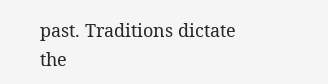past. Traditions dictate the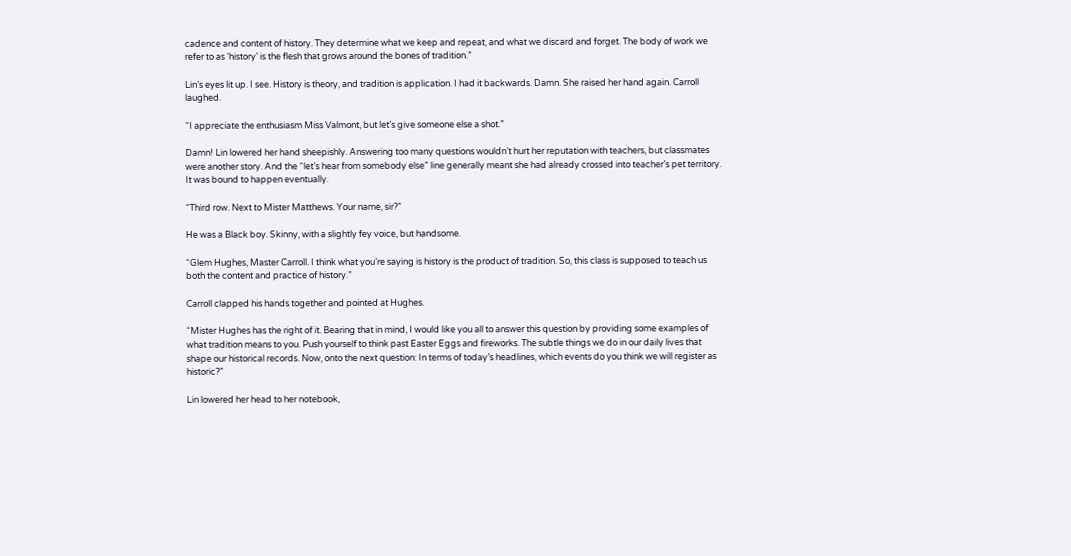cadence and content of history. They determine what we keep and repeat, and what we discard and forget. The body of work we refer to as ‘history’ is the flesh that grows around the bones of tradition.”

Lin’s eyes lit up. I see. History is theory, and tradition is application. I had it backwards. Damn. She raised her hand again. Carroll laughed.

“I appreciate the enthusiasm Miss Valmont, but let’s give someone else a shot.”

Damn! Lin lowered her hand sheepishly. Answering too many questions wouldn’t hurt her reputation with teachers, but classmates were another story. And the “let’s hear from somebody else” line generally meant she had already crossed into teacher’s pet territory. It was bound to happen eventually.

“Third row. Next to Mister Matthews. Your name, sir?”

He was a Black boy. Skinny, with a slightly fey voice, but handsome.

“Glem Hughes, Master Carroll. I think what you’re saying is history is the product of tradition. So, this class is supposed to teach us both the content and practice of history.”

Carroll clapped his hands together and pointed at Hughes.

“Mister Hughes has the right of it. Bearing that in mind, I would like you all to answer this question by providing some examples of what tradition means to you. Push yourself to think past Easter Eggs and fireworks. The subtle things we do in our daily lives that shape our historical records. Now, onto the next question: In terms of today’s headlines, which events do you think we will register as historic?”

Lin lowered her head to her notebook,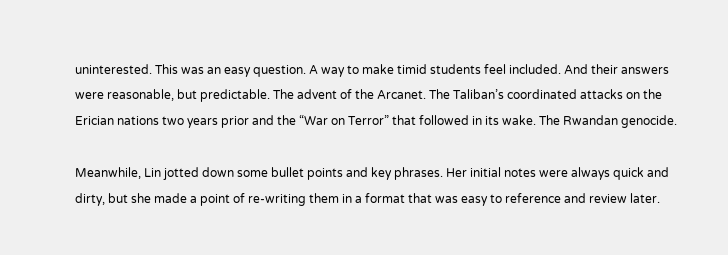uninterested. This was an easy question. A way to make timid students feel included. And their answers were reasonable, but predictable. The advent of the Arcanet. The Taliban’s coordinated attacks on the Erician nations two years prior and the “War on Terror” that followed in its wake. The Rwandan genocide.

Meanwhile, Lin jotted down some bullet points and key phrases. Her initial notes were always quick and dirty, but she made a point of re-writing them in a format that was easy to reference and review later.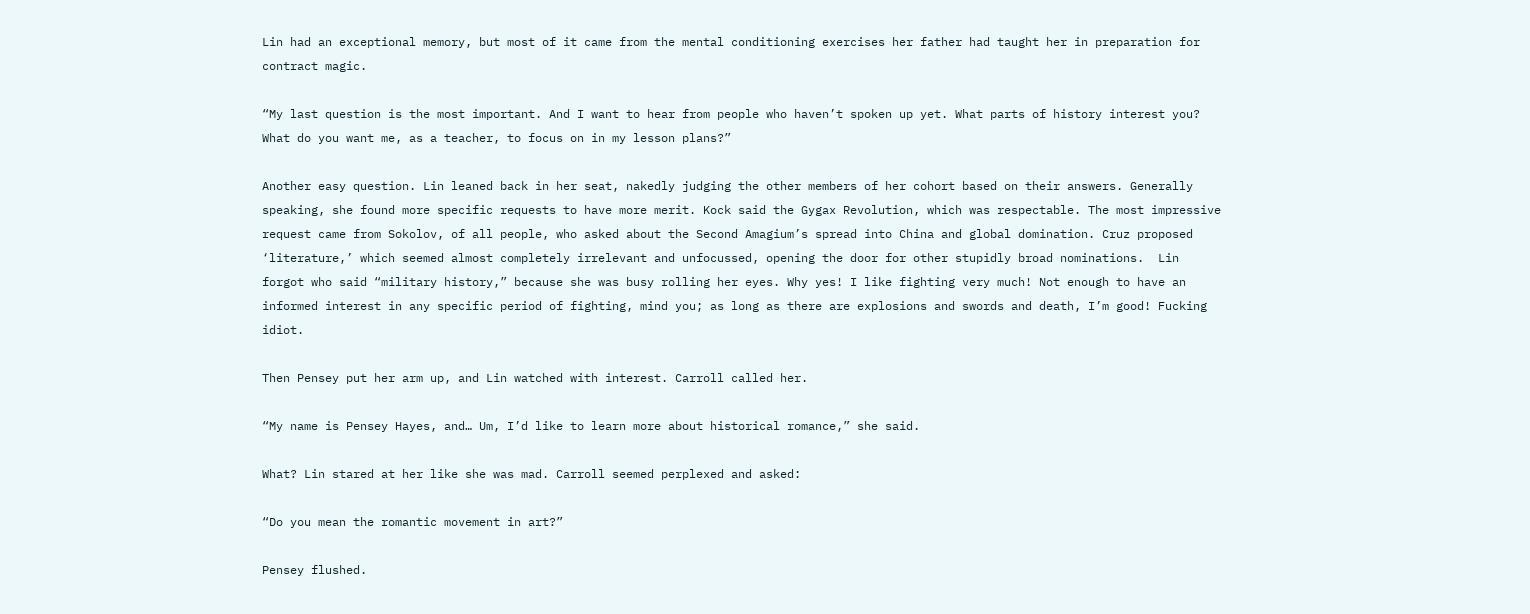Lin had an exceptional memory, but most of it came from the mental conditioning exercises her father had taught her in preparation for contract magic.

“My last question is the most important. And I want to hear from people who haven’t spoken up yet. What parts of history interest you? What do you want me, as a teacher, to focus on in my lesson plans?”

Another easy question. Lin leaned back in her seat, nakedly judging the other members of her cohort based on their answers. Generally speaking, she found more specific requests to have more merit. Kock said the Gygax Revolution, which was respectable. The most impressive request came from Sokolov, of all people, who asked about the Second Amagium’s spread into China and global domination. Cruz proposed ‘literature,’ which seemed almost completely irrelevant and unfocussed, opening the door for other stupidly broad nominations.  Lin forgot who said “military history,” because she was busy rolling her eyes. Why yes! I like fighting very much! Not enough to have an informed interest in any specific period of fighting, mind you; as long as there are explosions and swords and death, I’m good! Fucking idiot.

Then Pensey put her arm up, and Lin watched with interest. Carroll called her.

“My name is Pensey Hayes, and… Um, I’d like to learn more about historical romance,” she said.

What? Lin stared at her like she was mad. Carroll seemed perplexed and asked:

“Do you mean the romantic movement in art?”

Pensey flushed.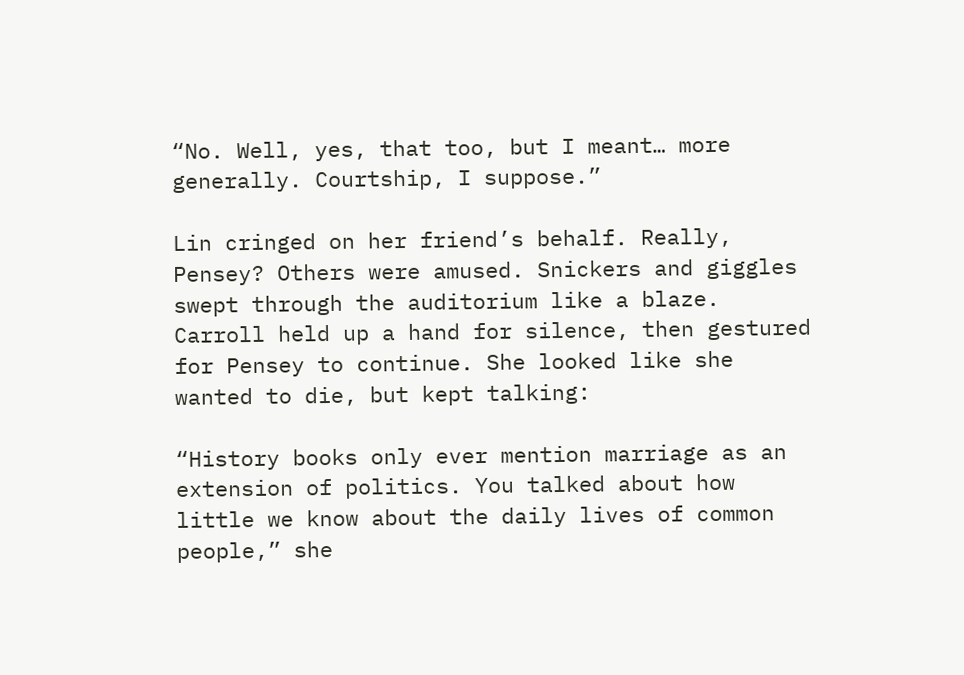“No. Well, yes, that too, but I meant… more generally. Courtship, I suppose.”

Lin cringed on her friend’s behalf. Really, Pensey? Others were amused. Snickers and giggles swept through the auditorium like a blaze. Carroll held up a hand for silence, then gestured for Pensey to continue. She looked like she wanted to die, but kept talking:

“History books only ever mention marriage as an extension of politics. You talked about how little we know about the daily lives of common people,” she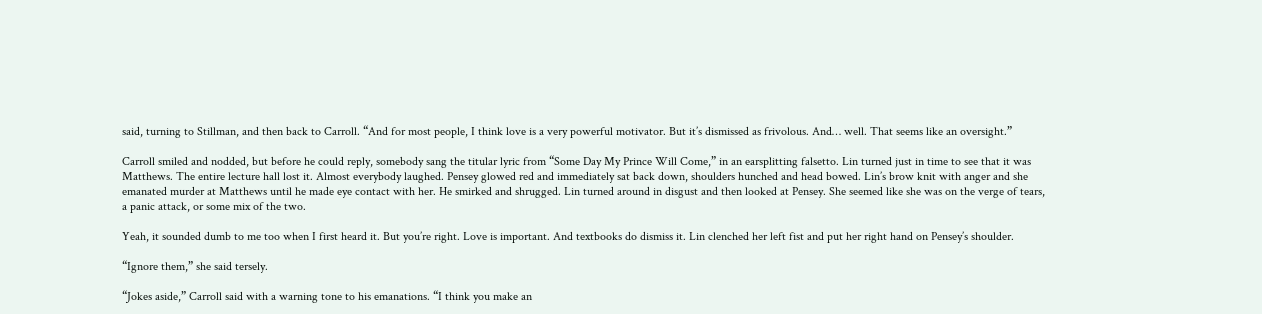said, turning to Stillman, and then back to Carroll. “And for most people, I think love is a very powerful motivator. But it’s dismissed as frivolous. And… well. That seems like an oversight.”

Carroll smiled and nodded, but before he could reply, somebody sang the titular lyric from “Some Day My Prince Will Come,” in an earsplitting falsetto. Lin turned just in time to see that it was Matthews. The entire lecture hall lost it. Almost everybody laughed. Pensey glowed red and immediately sat back down, shoulders hunched and head bowed. Lin’s brow knit with anger and she emanated murder at Matthews until he made eye contact with her. He smirked and shrugged. Lin turned around in disgust and then looked at Pensey. She seemed like she was on the verge of tears, a panic attack, or some mix of the two.

Yeah, it sounded dumb to me too when I first heard it. But you’re right. Love is important. And textbooks do dismiss it. Lin clenched her left fist and put her right hand on Pensey’s shoulder.

“Ignore them,” she said tersely.

“Jokes aside,” Carroll said with a warning tone to his emanations. “I think you make an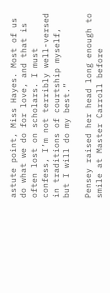astute point, Miss Hayes. Most of us do what we do for love, and that is often lost on scholars. I must confess, I’m not terribly well-versed in traditions of courtship myself, but I will do my best.”

Pensey raised her head long enough to smile at Master Carroll before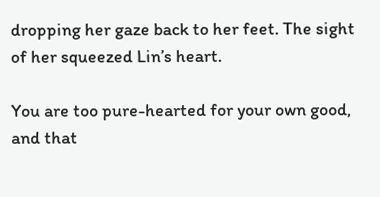dropping her gaze back to her feet. The sight of her squeezed Lin’s heart.

You are too pure-hearted for your own good, and that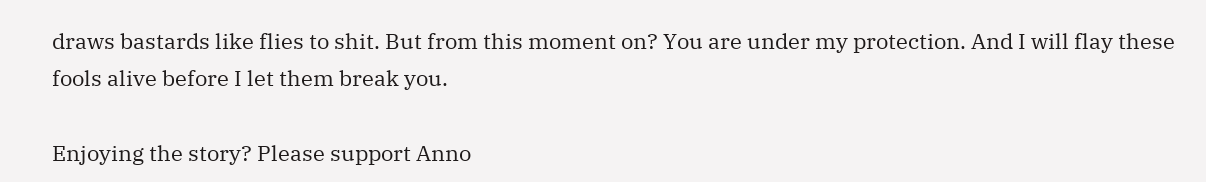draws bastards like flies to shit. But from this moment on? You are under my protection. And I will flay these fools alive before I let them break you.

Enjoying the story? Please support Anno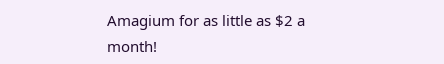Amagium for as little as $2 a month!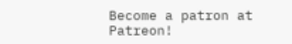Become a patron at Patreon!